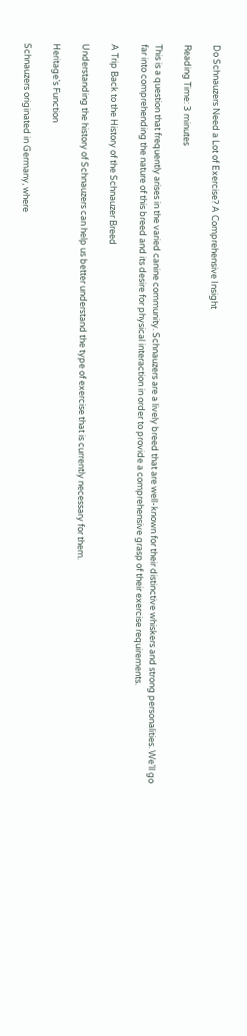Do Schnauzers Need a Lot of Exercise? A Comprehensive Insight

Reading Time: 3 minutes

This is a question that frequently arises in the varied canine community. Schnauzers are a lively breed that are well-known for their distinctive whiskers and strong personalities. We’ll go far into comprehending the nature of this breed and its desire for physical interaction in order to provide a comprehensive grasp of their exercise requirements.

A Trip Back to the History of the Schnauzer Breed

Understanding the history of Schnauzers can help us better understand the type of exercise that is currently necessary for them.

Heritage’s Function

Schnauzers originated in Germany, where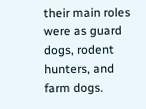their main roles were as guard dogs, rodent hunters, and farm dogs.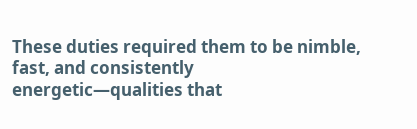These duties required them to be nimble, fast, and consistently energetic—qualities that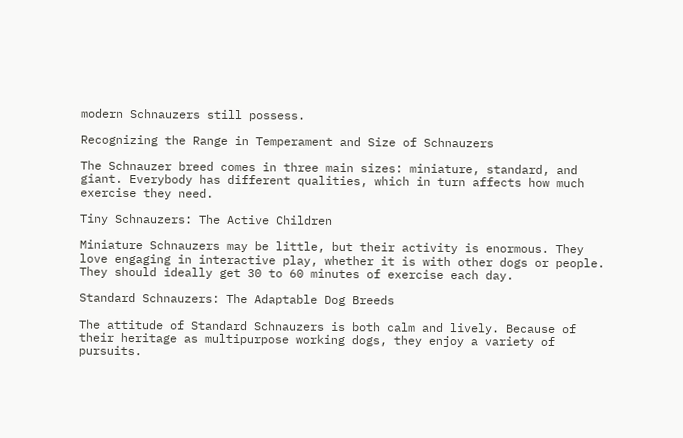modern Schnauzers still possess.

Recognizing the Range in Temperament and Size of Schnauzers

The Schnauzer breed comes in three main sizes: miniature, standard, and giant. Everybody has different qualities, which in turn affects how much exercise they need.

Tiny Schnauzers: The Active Children

Miniature Schnauzers may be little, but their activity is enormous. They love engaging in interactive play, whether it is with other dogs or people. They should ideally get 30 to 60 minutes of exercise each day.

Standard Schnauzers: The Adaptable Dog Breeds

The attitude of Standard Schnauzers is both calm and lively. Because of their heritage as multipurpose working dogs, they enjoy a variety of pursuits.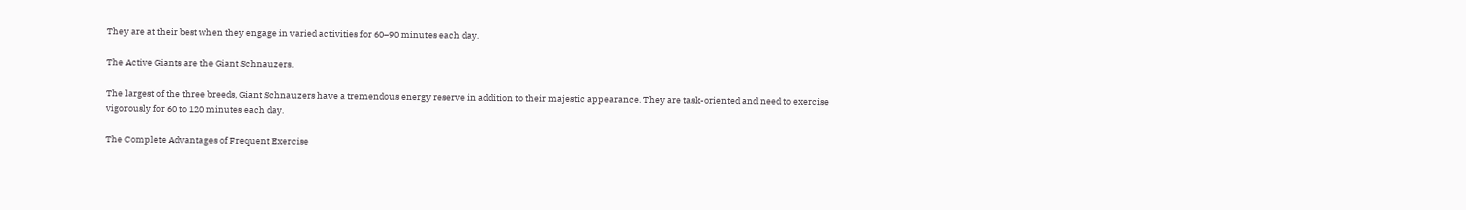They are at their best when they engage in varied activities for 60–90 minutes each day.

The Active Giants are the Giant Schnauzers.

The largest of the three breeds, Giant Schnauzers have a tremendous energy reserve in addition to their majestic appearance. They are task-oriented and need to exercise vigorously for 60 to 120 minutes each day.

The Complete Advantages of Frequent Exercise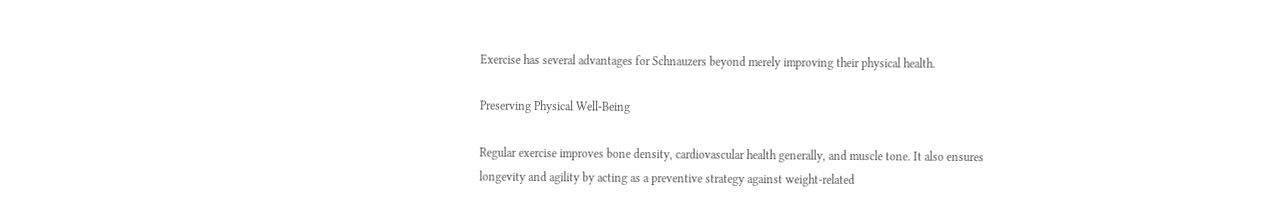Exercise has several advantages for Schnauzers beyond merely improving their physical health.

Preserving Physical Well-Being

Regular exercise improves bone density, cardiovascular health generally, and muscle tone. It also ensures longevity and agility by acting as a preventive strategy against weight-related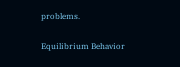problems.

Equilibrium Behavior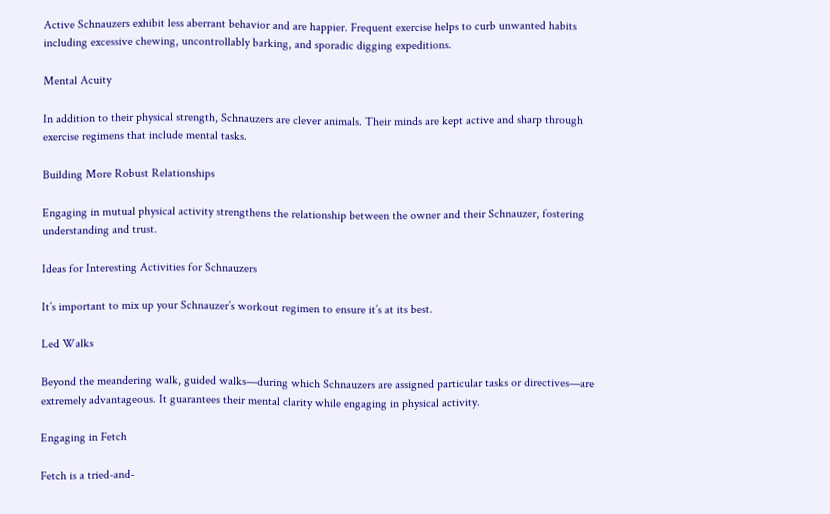Active Schnauzers exhibit less aberrant behavior and are happier. Frequent exercise helps to curb unwanted habits including excessive chewing, uncontrollably barking, and sporadic digging expeditions.

Mental Acuity

In addition to their physical strength, Schnauzers are clever animals. Their minds are kept active and sharp through exercise regimens that include mental tasks.

Building More Robust Relationships

Engaging in mutual physical activity strengthens the relationship between the owner and their Schnauzer, fostering understanding and trust.

Ideas for Interesting Activities for Schnauzers

It’s important to mix up your Schnauzer’s workout regimen to ensure it’s at its best.

Led Walks

Beyond the meandering walk, guided walks—during which Schnauzers are assigned particular tasks or directives—are extremely advantageous. It guarantees their mental clarity while engaging in physical activity.

Engaging in Fetch

Fetch is a tried-and-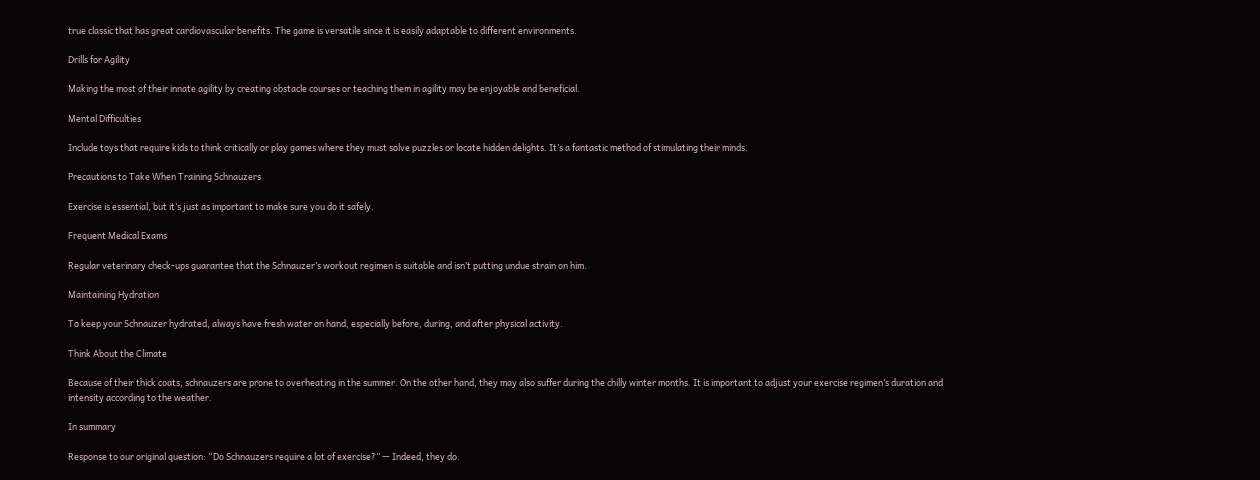true classic that has great cardiovascular benefits. The game is versatile since it is easily adaptable to different environments.

Drills for Agility

Making the most of their innate agility by creating obstacle courses or teaching them in agility may be enjoyable and beneficial.

Mental Difficulties

Include toys that require kids to think critically or play games where they must solve puzzles or locate hidden delights. It’s a fantastic method of stimulating their minds.

Precautions to Take When Training Schnauzers

Exercise is essential, but it’s just as important to make sure you do it safely.

Frequent Medical Exams

Regular veterinary check-ups guarantee that the Schnauzer’s workout regimen is suitable and isn’t putting undue strain on him.

Maintaining Hydration

To keep your Schnauzer hydrated, always have fresh water on hand, especially before, during, and after physical activity.

Think About the Climate

Because of their thick coats, schnauzers are prone to overheating in the summer. On the other hand, they may also suffer during the chilly winter months. It is important to adjust your exercise regimen’s duration and intensity according to the weather.

In summary

Response to our original question: “Do Schnauzers require a lot of exercise?” — Indeed, they do.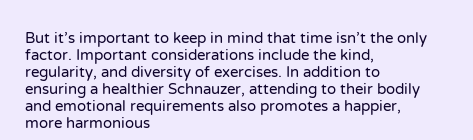But it’s important to keep in mind that time isn’t the only factor. Important considerations include the kind, regularity, and diversity of exercises. In addition to ensuring a healthier Schnauzer, attending to their bodily and emotional requirements also promotes a happier, more harmonious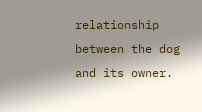relationship between the dog and its owner.